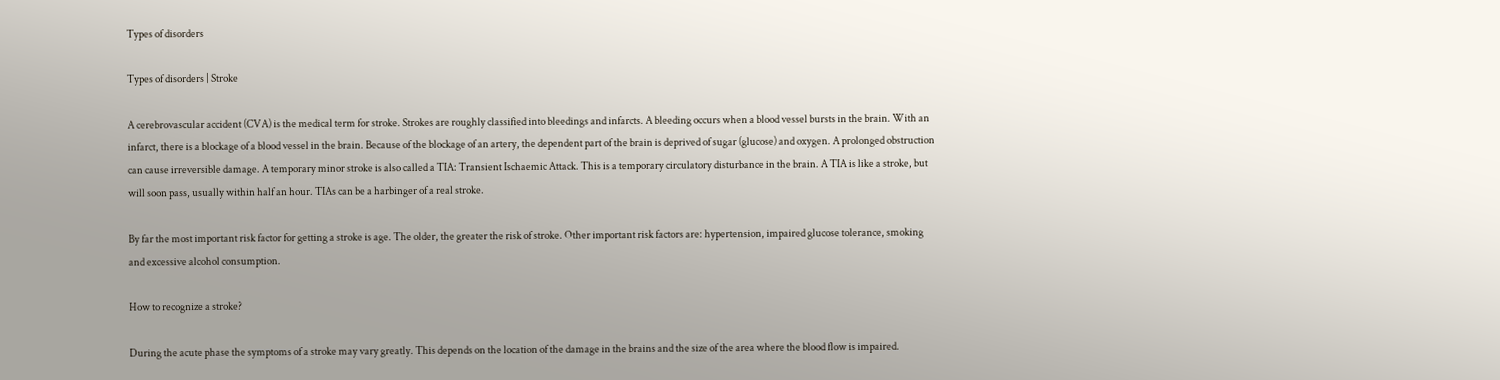Types of disorders

Types of disorders | Stroke

A cerebrovascular accident (CVA) is the medical term for stroke. Strokes are roughly classified into bleedings and infarcts. A bleeding occurs when a blood vessel bursts in the brain. With an infarct, there is a blockage of a blood vessel in the brain. Because of the blockage of an artery, the dependent part of the brain is deprived of sugar (glucose) and oxygen. A prolonged obstruction can cause irreversible damage. A temporary minor stroke is also called a TIA: Transient Ischaemic Attack. This is a temporary circulatory disturbance in the brain. A TIA is like a stroke, but will soon pass, usually within half an hour. TIAs can be a harbinger of a real stroke.

By far the most important risk factor for getting a stroke is age. The older, the greater the risk of stroke. Other important risk factors are: hypertension, impaired glucose tolerance, smoking and excessive alcohol consumption.

How to recognize a stroke?

During the acute phase the symptoms of a stroke may vary greatly. This depends on the location of the damage in the brains and the size of the area where the blood flow is impaired.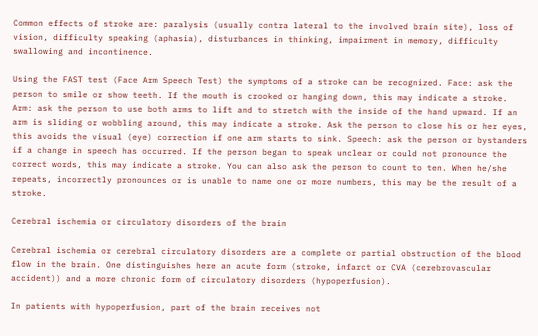Common effects of stroke are: paralysis (usually contra lateral to the involved brain site), loss of vision, difficulty speaking (aphasia), disturbances in thinking, impairment in memory, difficulty swallowing and incontinence.

Using the FAST test (Face Arm Speech Test) the symptoms of a stroke can be recognized. Face: ask the person to smile or show teeth. If the mouth is crooked or hanging down, this may indicate a stroke. Arm: ask the person to use both arms to lift and to stretch with the inside of the hand upward. If an arm is sliding or wobbling around, this may indicate a stroke. Ask the person to close his or her eyes, this avoids the visual (eye) correction if one arm starts to sink. Speech: ask the person or bystanders if a change in speech has occurred. If the person began to speak unclear or could not pronounce the correct words, this may indicate a stroke. You can also ask the person to count to ten. When he/she repeats, incorrectly pronounces or is unable to name one or more numbers, this may be the result of a stroke.

Cerebral ischemia or circulatory disorders of the brain

Cerebral ischemia or cerebral circulatory disorders are a complete or partial obstruction of the blood flow in the brain. One distinguishes here an acute form (stroke, infarct or CVA (cerebrovascular accident)) and a more chronic form of circulatory disorders (hypoperfusion).

In patients with hypoperfusion, part of the brain receives not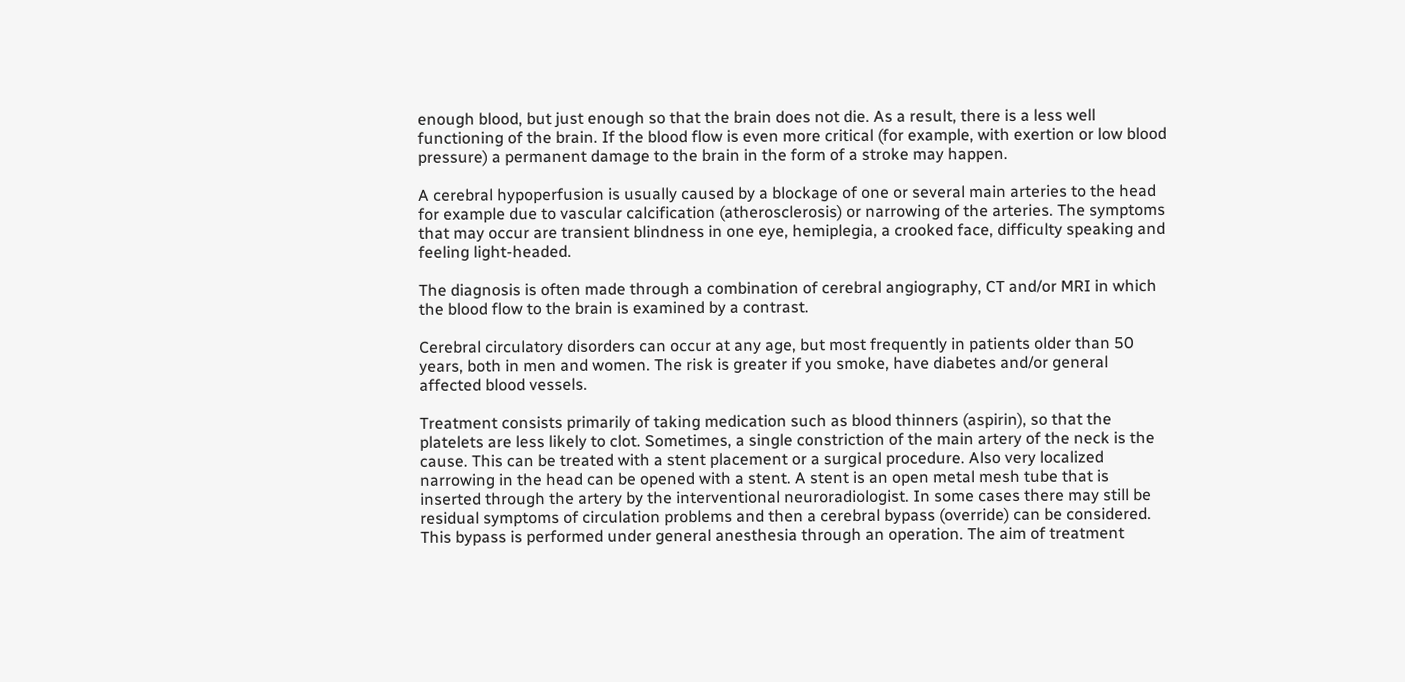enough blood, but just enough so that the brain does not die. As a result, there is a less well functioning of the brain. If the blood flow is even more critical (for example, with exertion or low blood pressure) a permanent damage to the brain in the form of a stroke may happen.

A cerebral hypoperfusion is usually caused by a blockage of one or several main arteries to the head for example due to vascular calcification (atherosclerosis) or narrowing of the arteries. The symptoms that may occur are transient blindness in one eye, hemiplegia, a crooked face, difficulty speaking and feeling light-headed.

The diagnosis is often made through a combination of cerebral angiography, CT and/or MRI in which the blood flow to the brain is examined by a contrast.

Cerebral circulatory disorders can occur at any age, but most frequently in patients older than 50 years, both in men and women. The risk is greater if you smoke, have diabetes and/or general affected blood vessels.

Treatment consists primarily of taking medication such as blood thinners (aspirin), so that the platelets are less likely to clot. Sometimes, a single constriction of the main artery of the neck is the cause. This can be treated with a stent placement or a surgical procedure. Also very localized narrowing in the head can be opened with a stent. A stent is an open metal mesh tube that is inserted through the artery by the interventional neuroradiologist. In some cases there may still be residual symptoms of circulation problems and then a cerebral bypass (override) can be considered. This bypass is performed under general anesthesia through an operation. The aim of treatment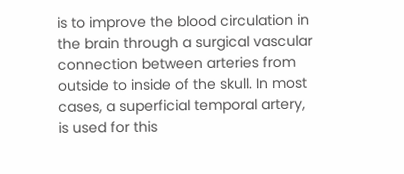is to improve the blood circulation in the brain through a surgical vascular connection between arteries from outside to inside of the skull. In most cases, a superficial temporal artery, is used for this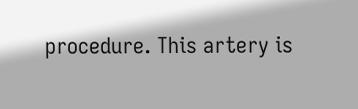procedure. This artery is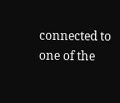connected to one of the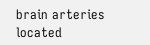brain arteries located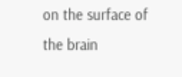on the surface of the brain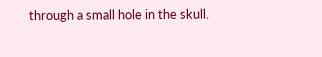through a small hole in the skull.